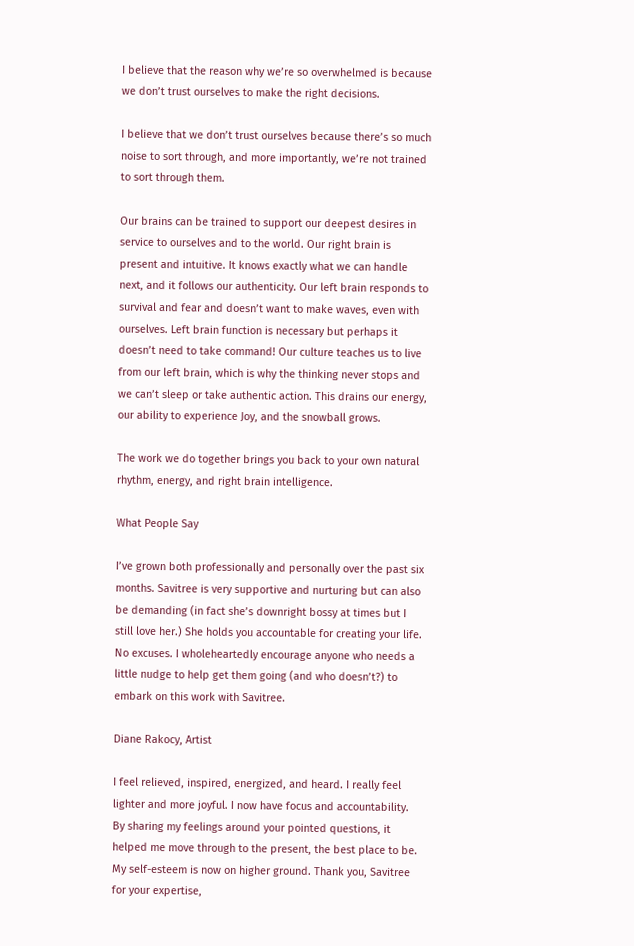I believe that the reason why we’re so overwhelmed is because we don’t trust ourselves to make the right decisions.

I believe that we don’t trust ourselves because there’s so much noise to sort through, and more importantly, we’re not trained to sort through them.

Our brains can be trained to support our deepest desires in service to ourselves and to the world. Our right brain is present and intuitive. It knows exactly what we can handle next, and it follows our authenticity. Our left brain responds to survival and fear and doesn’t want to make waves, even with ourselves. Left brain function is necessary but perhaps it doesn’t need to take command! Our culture teaches us to live from our left brain, which is why the thinking never stops and we can’t sleep or take authentic action. This drains our energy, our ability to experience Joy, and the snowball grows.

The work we do together brings you back to your own natural rhythm, energy, and right brain intelligence.

What People Say

I’ve grown both professionally and personally over the past six months. Savitree is very supportive and nurturing but can also be demanding (in fact she’s downright bossy at times but I still love her.) She holds you accountable for creating your life. No excuses. I wholeheartedly encourage anyone who needs a little nudge to help get them going (and who doesn’t?) to embark on this work with Savitree.

Diane Rakocy, Artist

I feel relieved, inspired, energized, and heard. I really feel lighter and more joyful. I now have focus and accountability. By sharing my feelings around your pointed questions, it helped me move through to the present, the best place to be. My self-esteem is now on higher ground. Thank you, Savitree for your expertise,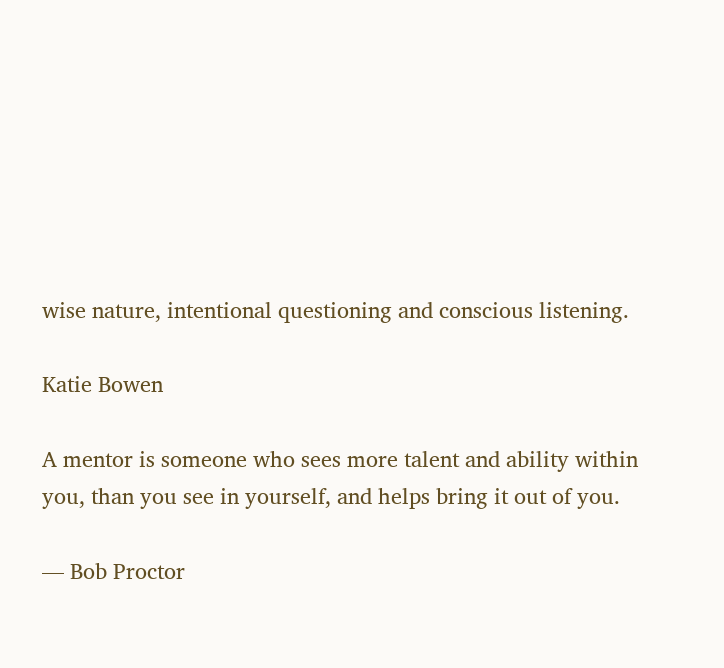wise nature, intentional questioning and conscious listening.

Katie Bowen

A mentor is someone who sees more talent and ability within you, than you see in yourself, and helps bring it out of you.

— Bob Proctor